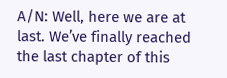A/N: Well, here we are at last. We’ve finally reached the last chapter of this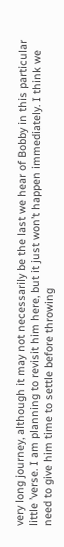very long journey, although it may not necessarily be the last we hear of Bobby in this particular little ’verse. I am planning to revisit him here, but it just won’t happen immediately. I think we need to give him time to settle before throwing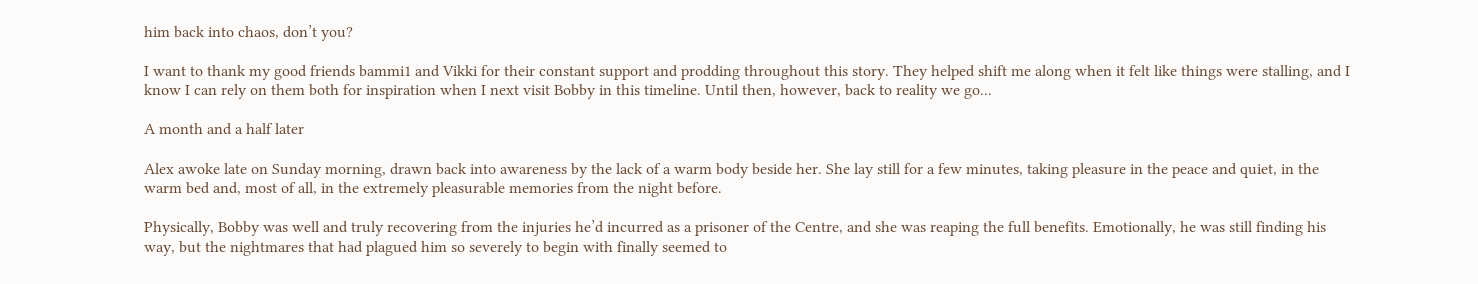him back into chaos, don’t you?

I want to thank my good friends bammi1 and Vikki for their constant support and prodding throughout this story. They helped shift me along when it felt like things were stalling, and I know I can rely on them both for inspiration when I next visit Bobby in this timeline. Until then, however, back to reality we go...

A month and a half later

Alex awoke late on Sunday morning, drawn back into awareness by the lack of a warm body beside her. She lay still for a few minutes, taking pleasure in the peace and quiet, in the warm bed and, most of all, in the extremely pleasurable memories from the night before.

Physically, Bobby was well and truly recovering from the injuries he’d incurred as a prisoner of the Centre, and she was reaping the full benefits. Emotionally, he was still finding his way, but the nightmares that had plagued him so severely to begin with finally seemed to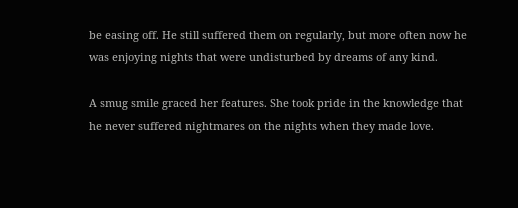be easing off. He still suffered them on regularly, but more often now he was enjoying nights that were undisturbed by dreams of any kind.

A smug smile graced her features. She took pride in the knowledge that he never suffered nightmares on the nights when they made love.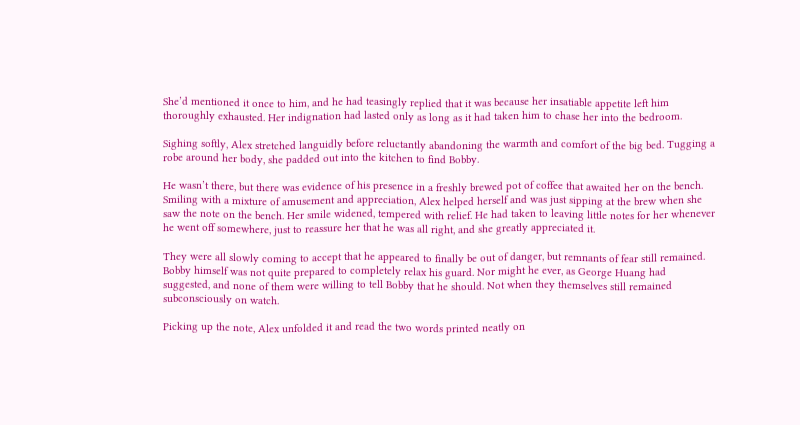She’d mentioned it once to him, and he had teasingly replied that it was because her insatiable appetite left him thoroughly exhausted. Her indignation had lasted only as long as it had taken him to chase her into the bedroom.

Sighing softly, Alex stretched languidly before reluctantly abandoning the warmth and comfort of the big bed. Tugging a robe around her body, she padded out into the kitchen to find Bobby.

He wasn’t there, but there was evidence of his presence in a freshly brewed pot of coffee that awaited her on the bench. Smiling with a mixture of amusement and appreciation, Alex helped herself and was just sipping at the brew when she saw the note on the bench. Her smile widened, tempered with relief. He had taken to leaving little notes for her whenever he went off somewhere, just to reassure her that he was all right, and she greatly appreciated it.

They were all slowly coming to accept that he appeared to finally be out of danger, but remnants of fear still remained. Bobby himself was not quite prepared to completely relax his guard. Nor might he ever, as George Huang had suggested, and none of them were willing to tell Bobby that he should. Not when they themselves still remained subconsciously on watch.

Picking up the note, Alex unfolded it and read the two words printed neatly on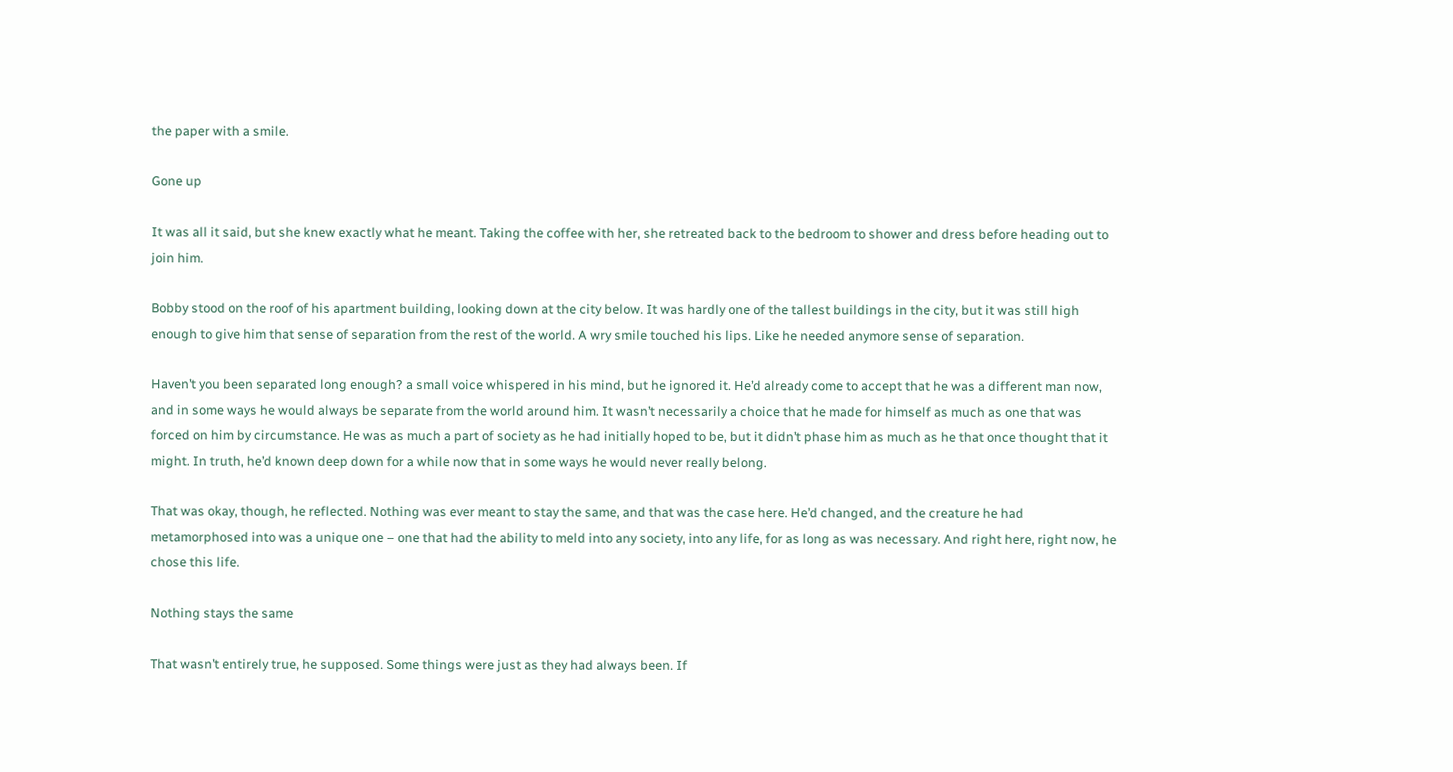the paper with a smile.

Gone up

It was all it said, but she knew exactly what he meant. Taking the coffee with her, she retreated back to the bedroom to shower and dress before heading out to join him.

Bobby stood on the roof of his apartment building, looking down at the city below. It was hardly one of the tallest buildings in the city, but it was still high enough to give him that sense of separation from the rest of the world. A wry smile touched his lips. Like he needed anymore sense of separation.

Haven’t you been separated long enough? a small voice whispered in his mind, but he ignored it. He’d already come to accept that he was a different man now, and in some ways he would always be separate from the world around him. It wasn’t necessarily a choice that he made for himself as much as one that was forced on him by circumstance. He was as much a part of society as he had initially hoped to be, but it didn’t phase him as much as he that once thought that it might. In truth, he’d known deep down for a while now that in some ways he would never really belong.

That was okay, though, he reflected. Nothing was ever meant to stay the same, and that was the case here. He’d changed, and the creature he had metamorphosed into was a unique one – one that had the ability to meld into any society, into any life, for as long as was necessary. And right here, right now, he chose this life.

Nothing stays the same

That wasn’t entirely true, he supposed. Some things were just as they had always been. If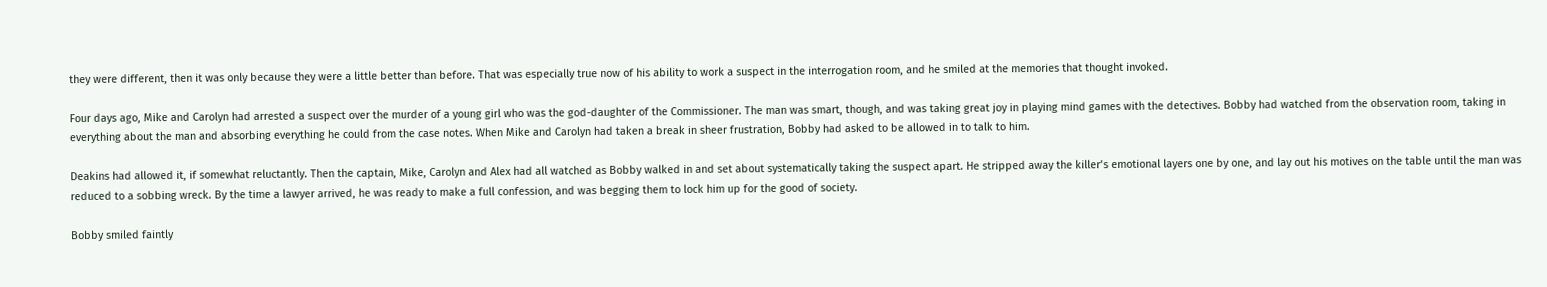they were different, then it was only because they were a little better than before. That was especially true now of his ability to work a suspect in the interrogation room, and he smiled at the memories that thought invoked.

Four days ago, Mike and Carolyn had arrested a suspect over the murder of a young girl who was the god-daughter of the Commissioner. The man was smart, though, and was taking great joy in playing mind games with the detectives. Bobby had watched from the observation room, taking in everything about the man and absorbing everything he could from the case notes. When Mike and Carolyn had taken a break in sheer frustration, Bobby had asked to be allowed in to talk to him.

Deakins had allowed it, if somewhat reluctantly. Then the captain, Mike, Carolyn and Alex had all watched as Bobby walked in and set about systematically taking the suspect apart. He stripped away the killer’s emotional layers one by one, and lay out his motives on the table until the man was reduced to a sobbing wreck. By the time a lawyer arrived, he was ready to make a full confession, and was begging them to lock him up for the good of society.

Bobby smiled faintly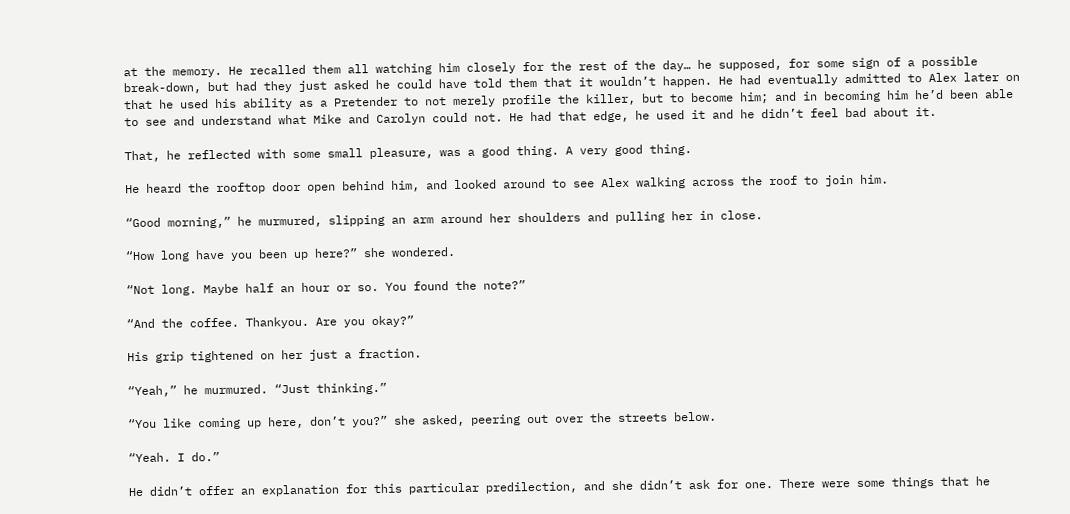at the memory. He recalled them all watching him closely for the rest of the day… he supposed, for some sign of a possible break-down, but had they just asked he could have told them that it wouldn’t happen. He had eventually admitted to Alex later on that he used his ability as a Pretender to not merely profile the killer, but to become him; and in becoming him he’d been able to see and understand what Mike and Carolyn could not. He had that edge, he used it and he didn’t feel bad about it.

That, he reflected with some small pleasure, was a good thing. A very good thing.

He heard the rooftop door open behind him, and looked around to see Alex walking across the roof to join him.

“Good morning,” he murmured, slipping an arm around her shoulders and pulling her in close.

“How long have you been up here?” she wondered.

“Not long. Maybe half an hour or so. You found the note?”

“And the coffee. Thankyou. Are you okay?”

His grip tightened on her just a fraction.

“Yeah,” he murmured. “Just thinking.”

“You like coming up here, don’t you?” she asked, peering out over the streets below.

“Yeah. I do.”

He didn’t offer an explanation for this particular predilection, and she didn’t ask for one. There were some things that he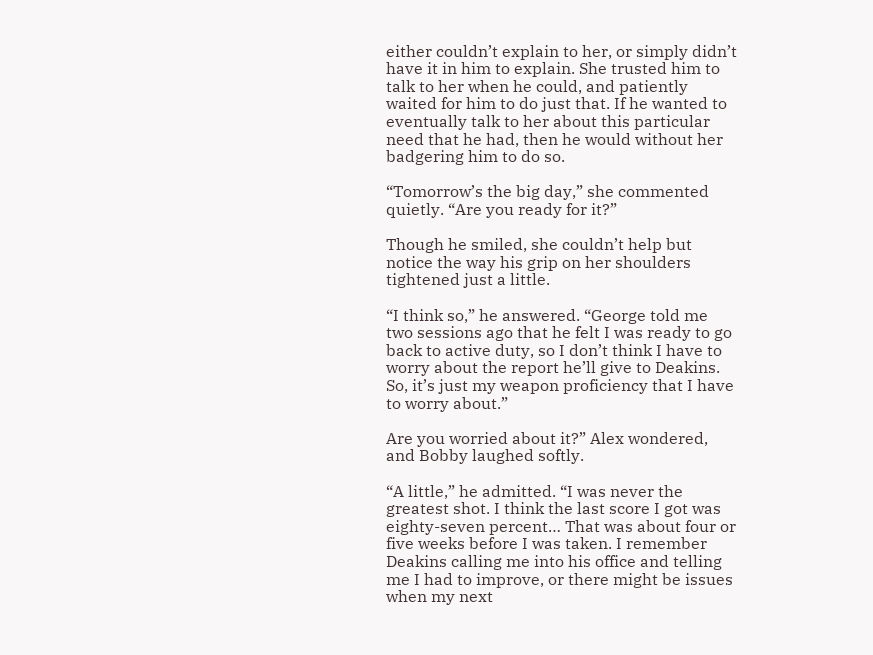either couldn’t explain to her, or simply didn’t have it in him to explain. She trusted him to talk to her when he could, and patiently waited for him to do just that. If he wanted to eventually talk to her about this particular need that he had, then he would without her badgering him to do so.

“Tomorrow’s the big day,” she commented quietly. “Are you ready for it?”

Though he smiled, she couldn’t help but notice the way his grip on her shoulders tightened just a little.

“I think so,” he answered. “George told me two sessions ago that he felt I was ready to go back to active duty, so I don’t think I have to worry about the report he’ll give to Deakins. So, it’s just my weapon proficiency that I have to worry about.”

Are you worried about it?” Alex wondered, and Bobby laughed softly.

“A little,” he admitted. “I was never the greatest shot. I think the last score I got was eighty-seven percent… That was about four or five weeks before I was taken. I remember Deakins calling me into his office and telling me I had to improve, or there might be issues when my next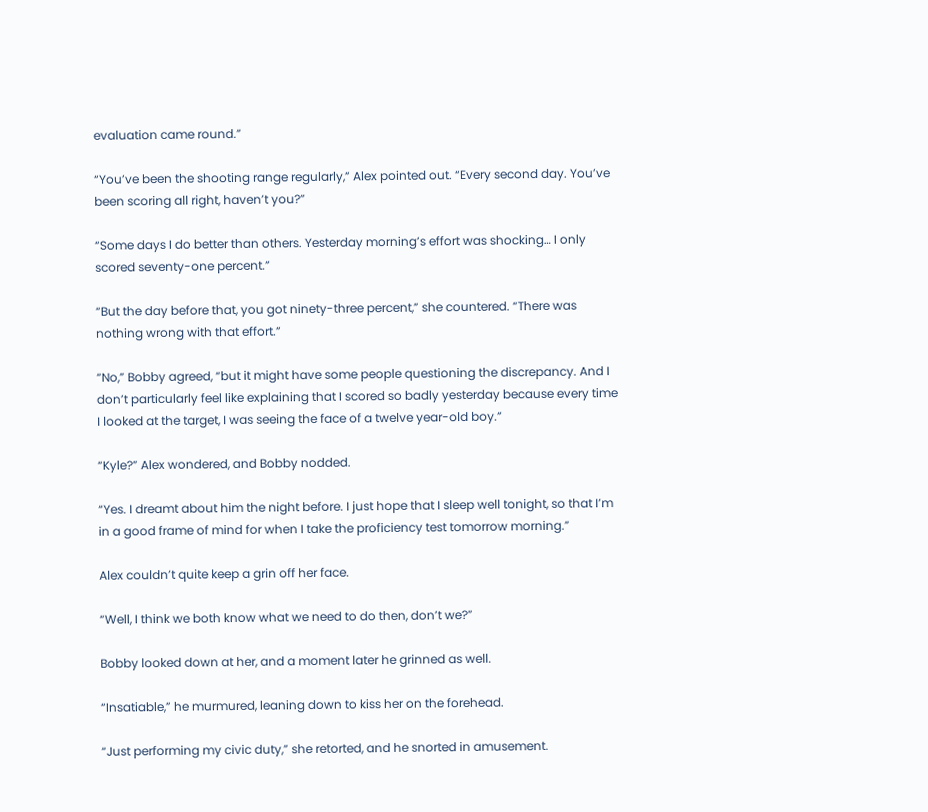evaluation came round.”

“You’ve been the shooting range regularly,” Alex pointed out. “Every second day. You’ve been scoring all right, haven’t you?”

“Some days I do better than others. Yesterday morning’s effort was shocking… I only scored seventy-one percent.”

“But the day before that, you got ninety-three percent,” she countered. “There was nothing wrong with that effort.”

“No,” Bobby agreed, “but it might have some people questioning the discrepancy. And I don’t particularly feel like explaining that I scored so badly yesterday because every time I looked at the target, I was seeing the face of a twelve year-old boy.”

“Kyle?” Alex wondered, and Bobby nodded.

“Yes. I dreamt about him the night before. I just hope that I sleep well tonight, so that I’m in a good frame of mind for when I take the proficiency test tomorrow morning.”

Alex couldn’t quite keep a grin off her face.

“Well, I think we both know what we need to do then, don’t we?”

Bobby looked down at her, and a moment later he grinned as well.

“Insatiable,” he murmured, leaning down to kiss her on the forehead.

“Just performing my civic duty,” she retorted, and he snorted in amusement.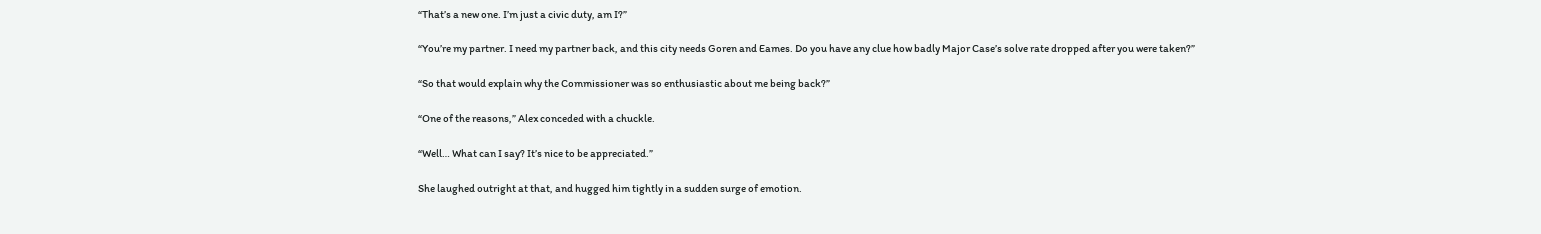“That’s a new one. I’m just a civic duty, am I?”

“You’re my partner. I need my partner back, and this city needs Goren and Eames. Do you have any clue how badly Major Case’s solve rate dropped after you were taken?”

“So that would explain why the Commissioner was so enthusiastic about me being back?”

“One of the reasons,” Alex conceded with a chuckle.

“Well… What can I say? It’s nice to be appreciated.”

She laughed outright at that, and hugged him tightly in a sudden surge of emotion.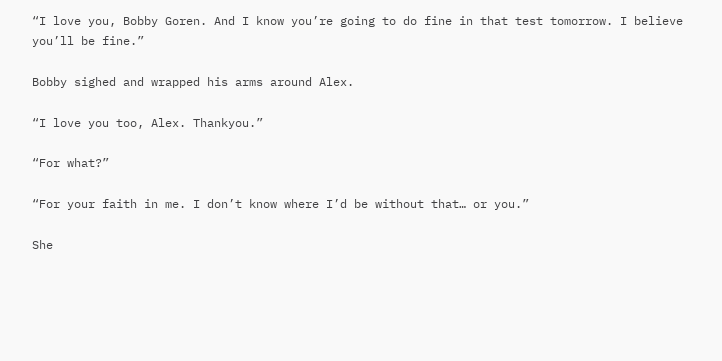“I love you, Bobby Goren. And I know you’re going to do fine in that test tomorrow. I believe you’ll be fine.”

Bobby sighed and wrapped his arms around Alex.

“I love you too, Alex. Thankyou.”

“For what?”

“For your faith in me. I don’t know where I’d be without that… or you.”

She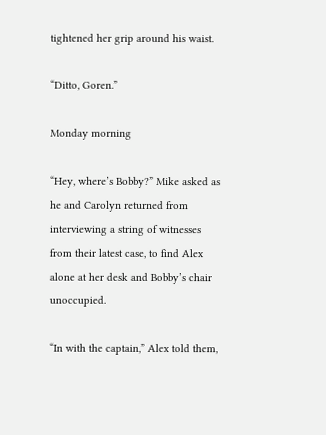tightened her grip around his waist.

“Ditto, Goren.”

Monday morning

“Hey, where’s Bobby?” Mike asked as he and Carolyn returned from interviewing a string of witnesses from their latest case, to find Alex alone at her desk and Bobby’s chair unoccupied.

“In with the captain,” Alex told them,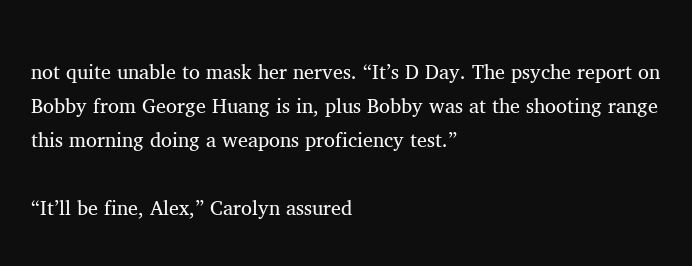not quite unable to mask her nerves. “It’s D Day. The psyche report on Bobby from George Huang is in, plus Bobby was at the shooting range this morning doing a weapons proficiency test.”

“It’ll be fine, Alex,” Carolyn assured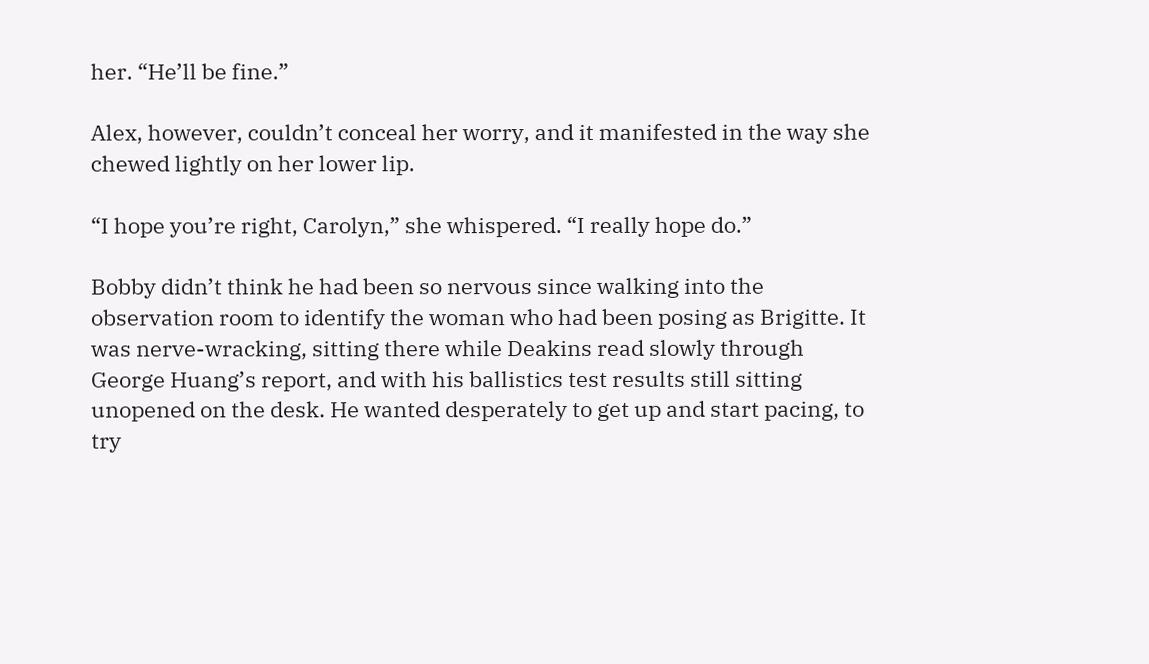her. “He’ll be fine.”

Alex, however, couldn’t conceal her worry, and it manifested in the way she chewed lightly on her lower lip.

“I hope you’re right, Carolyn,” she whispered. “I really hope do.”

Bobby didn’t think he had been so nervous since walking into the observation room to identify the woman who had been posing as Brigitte. It was nerve-wracking, sitting there while Deakins read slowly through George Huang’s report, and with his ballistics test results still sitting unopened on the desk. He wanted desperately to get up and start pacing, to try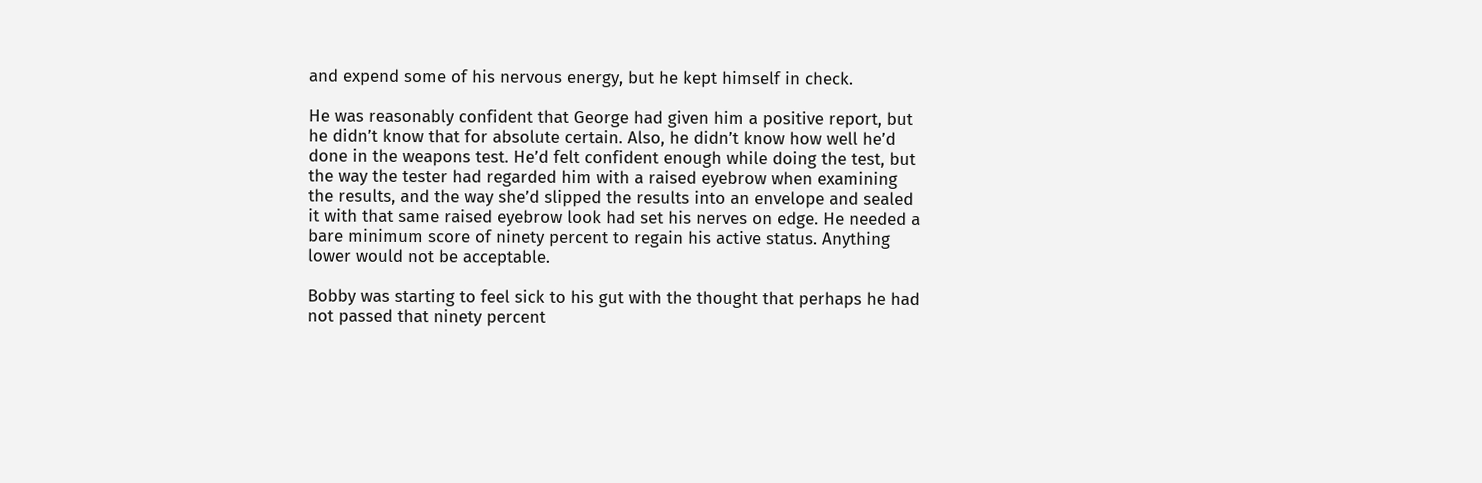and expend some of his nervous energy, but he kept himself in check.

He was reasonably confident that George had given him a positive report, but he didn’t know that for absolute certain. Also, he didn’t know how well he’d done in the weapons test. He’d felt confident enough while doing the test, but the way the tester had regarded him with a raised eyebrow when examining the results, and the way she’d slipped the results into an envelope and sealed it with that same raised eyebrow look had set his nerves on edge. He needed a bare minimum score of ninety percent to regain his active status. Anything lower would not be acceptable.

Bobby was starting to feel sick to his gut with the thought that perhaps he had not passed that ninety percent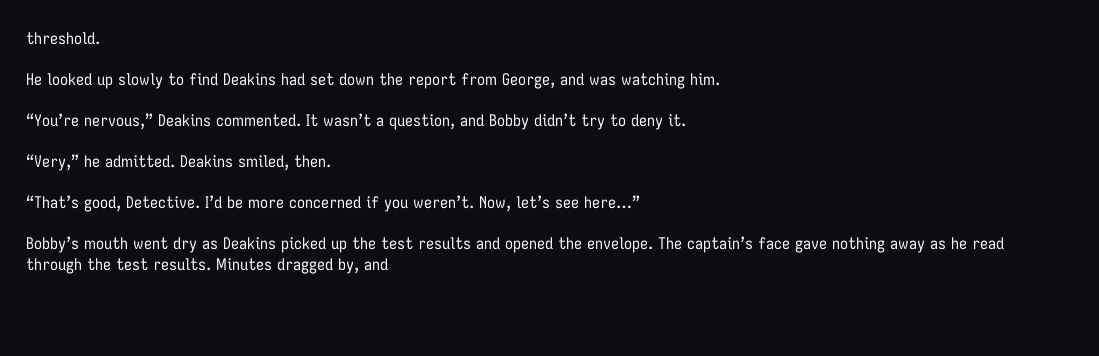threshold.

He looked up slowly to find Deakins had set down the report from George, and was watching him.

“You’re nervous,” Deakins commented. It wasn’t a question, and Bobby didn’t try to deny it.

“Very,” he admitted. Deakins smiled, then.

“That’s good, Detective. I’d be more concerned if you weren’t. Now, let’s see here…”

Bobby’s mouth went dry as Deakins picked up the test results and opened the envelope. The captain’s face gave nothing away as he read through the test results. Minutes dragged by, and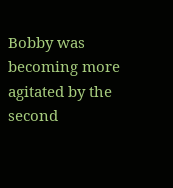Bobby was becoming more agitated by the second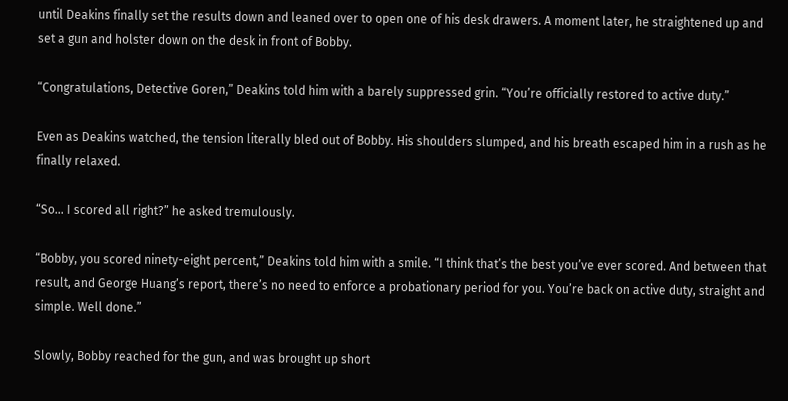until Deakins finally set the results down and leaned over to open one of his desk drawers. A moment later, he straightened up and set a gun and holster down on the desk in front of Bobby.

“Congratulations, Detective Goren,” Deakins told him with a barely suppressed grin. “You’re officially restored to active duty.”

Even as Deakins watched, the tension literally bled out of Bobby. His shoulders slumped, and his breath escaped him in a rush as he finally relaxed.

“So… I scored all right?” he asked tremulously.

“Bobby, you scored ninety-eight percent,” Deakins told him with a smile. “I think that’s the best you’ve ever scored. And between that result, and George Huang’s report, there’s no need to enforce a probationary period for you. You’re back on active duty, straight and simple. Well done.”

Slowly, Bobby reached for the gun, and was brought up short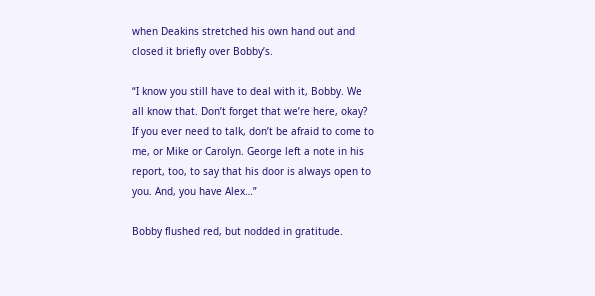when Deakins stretched his own hand out and closed it briefly over Bobby’s.

“I know you still have to deal with it, Bobby. We all know that. Don’t forget that we’re here, okay? If you ever need to talk, don’t be afraid to come to me, or Mike or Carolyn. George left a note in his report, too, to say that his door is always open to you. And, you have Alex…”

Bobby flushed red, but nodded in gratitude.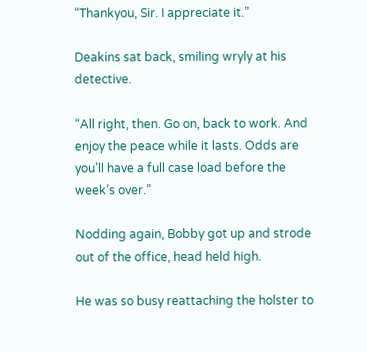“Thankyou, Sir. I appreciate it.”

Deakins sat back, smiling wryly at his detective.

“All right, then. Go on, back to work. And enjoy the peace while it lasts. Odds are you’ll have a full case load before the week’s over.”

Nodding again, Bobby got up and strode out of the office, head held high.

He was so busy reattaching the holster to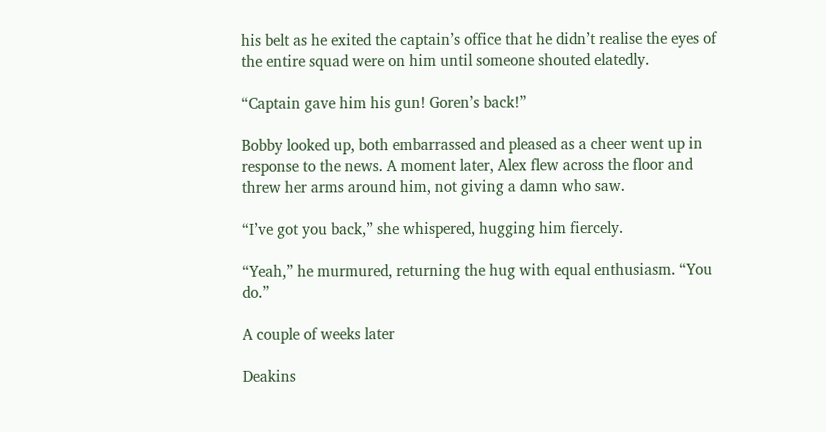his belt as he exited the captain’s office that he didn’t realise the eyes of the entire squad were on him until someone shouted elatedly.

“Captain gave him his gun! Goren’s back!”

Bobby looked up, both embarrassed and pleased as a cheer went up in response to the news. A moment later, Alex flew across the floor and threw her arms around him, not giving a damn who saw.

“I’ve got you back,” she whispered, hugging him fiercely.

“Yeah,” he murmured, returning the hug with equal enthusiasm. “You do.”

A couple of weeks later

Deakins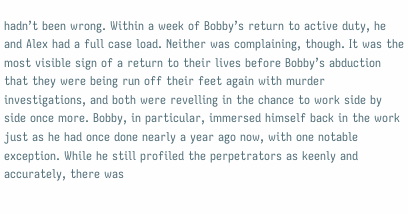hadn’t been wrong. Within a week of Bobby’s return to active duty, he and Alex had a full case load. Neither was complaining, though. It was the most visible sign of a return to their lives before Bobby’s abduction that they were being run off their feet again with murder investigations, and both were revelling in the chance to work side by side once more. Bobby, in particular, immersed himself back in the work just as he had once done nearly a year ago now, with one notable exception. While he still profiled the perpetrators as keenly and accurately, there was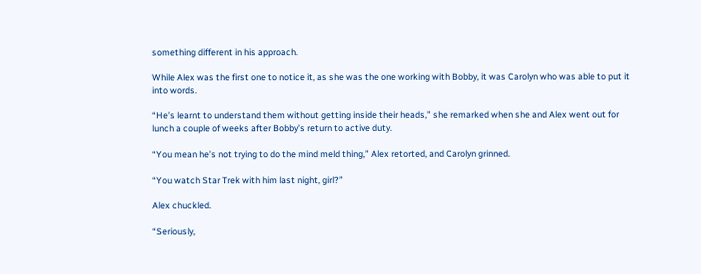something different in his approach.

While Alex was the first one to notice it, as she was the one working with Bobby, it was Carolyn who was able to put it into words.

“He’s learnt to understand them without getting inside their heads,” she remarked when she and Alex went out for lunch a couple of weeks after Bobby’s return to active duty.

“You mean he’s not trying to do the mind meld thing,” Alex retorted, and Carolyn grinned.

“You watch Star Trek with him last night, girl?”

Alex chuckled.

“Seriously,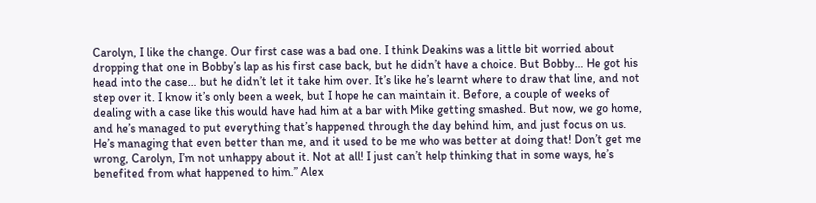Carolyn, I like the change. Our first case was a bad one. I think Deakins was a little bit worried about dropping that one in Bobby’s lap as his first case back, but he didn’t have a choice. But Bobby… He got his head into the case… but he didn’t let it take him over. It’s like he’s learnt where to draw that line, and not step over it. I know it’s only been a week, but I hope he can maintain it. Before, a couple of weeks of dealing with a case like this would have had him at a bar with Mike getting smashed. But now, we go home, and he’s managed to put everything that’s happened through the day behind him, and just focus on us. He’s managing that even better than me, and it used to be me who was better at doing that! Don’t get me wrong, Carolyn, I’m not unhappy about it. Not at all! I just can’t help thinking that in some ways, he’s benefited from what happened to him.” Alex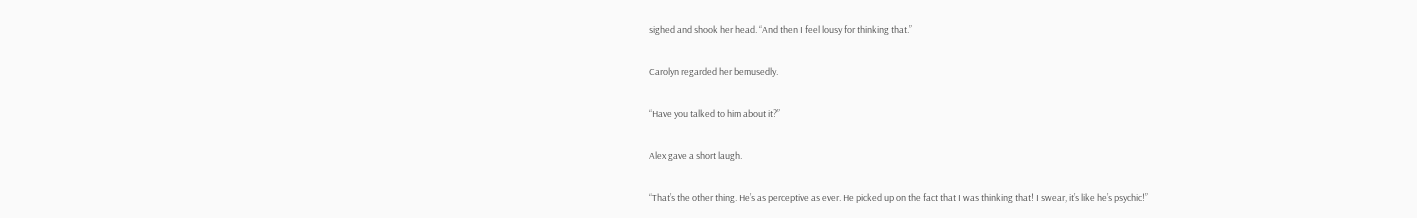sighed and shook her head. “And then I feel lousy for thinking that.”

Carolyn regarded her bemusedly.

“Have you talked to him about it?”

Alex gave a short laugh.

“That’s the other thing. He’s as perceptive as ever. He picked up on the fact that I was thinking that! I swear, it’s like he’s psychic!”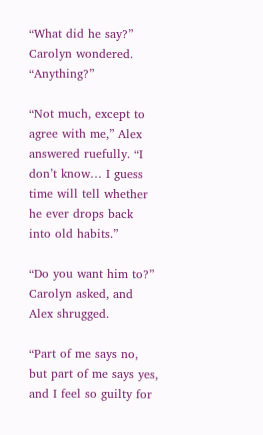“What did he say?” Carolyn wondered. “Anything?”

“Not much, except to agree with me,” Alex answered ruefully. “I don’t know… I guess time will tell whether he ever drops back into old habits.”

“Do you want him to?” Carolyn asked, and Alex shrugged.

“Part of me says no, but part of me says yes, and I feel so guilty for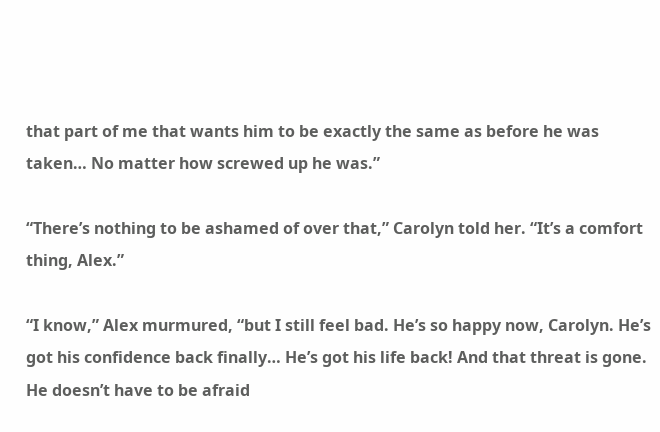that part of me that wants him to be exactly the same as before he was taken… No matter how screwed up he was.”

“There’s nothing to be ashamed of over that,” Carolyn told her. “It’s a comfort thing, Alex.”

“I know,” Alex murmured, “but I still feel bad. He’s so happy now, Carolyn. He’s got his confidence back finally… He’s got his life back! And that threat is gone. He doesn’t have to be afraid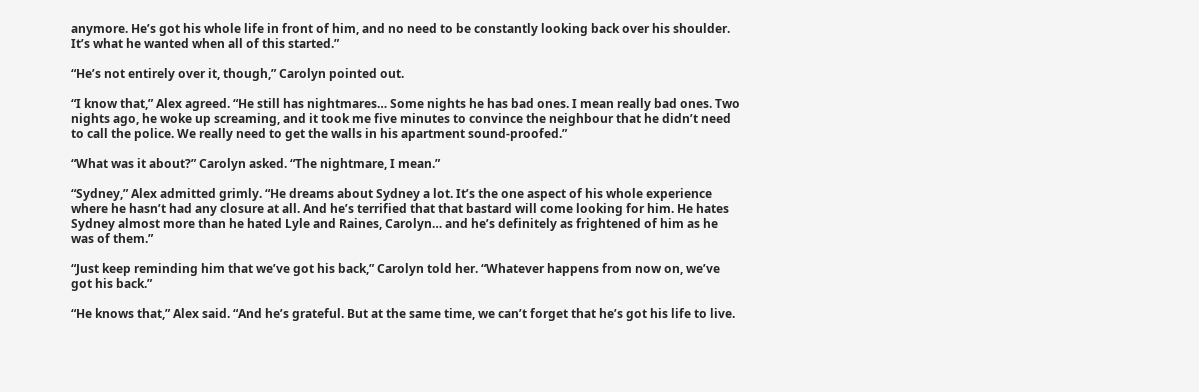anymore. He’s got his whole life in front of him, and no need to be constantly looking back over his shoulder. It’s what he wanted when all of this started.”

“He’s not entirely over it, though,” Carolyn pointed out.

“I know that,” Alex agreed. “He still has nightmares… Some nights he has bad ones. I mean really bad ones. Two nights ago, he woke up screaming, and it took me five minutes to convince the neighbour that he didn’t need to call the police. We really need to get the walls in his apartment sound-proofed.”

“What was it about?” Carolyn asked. “The nightmare, I mean.”

“Sydney,” Alex admitted grimly. “He dreams about Sydney a lot. It’s the one aspect of his whole experience where he hasn’t had any closure at all. And he’s terrified that that bastard will come looking for him. He hates Sydney almost more than he hated Lyle and Raines, Carolyn… and he’s definitely as frightened of him as he was of them.”

“Just keep reminding him that we’ve got his back,” Carolyn told her. “Whatever happens from now on, we’ve got his back.”

“He knows that,” Alex said. “And he’s grateful. But at the same time, we can’t forget that he’s got his life to live.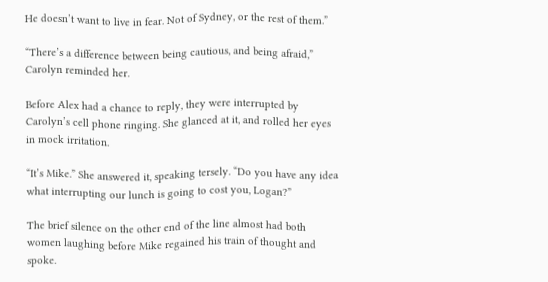He doesn’t want to live in fear. Not of Sydney, or the rest of them.”

“There’s a difference between being cautious, and being afraid,” Carolyn reminded her.

Before Alex had a chance to reply, they were interrupted by Carolyn’s cell phone ringing. She glanced at it, and rolled her eyes in mock irritation.

“It’s Mike.” She answered it, speaking tersely. “Do you have any idea what interrupting our lunch is going to cost you, Logan?”

The brief silence on the other end of the line almost had both women laughing before Mike regained his train of thought and spoke.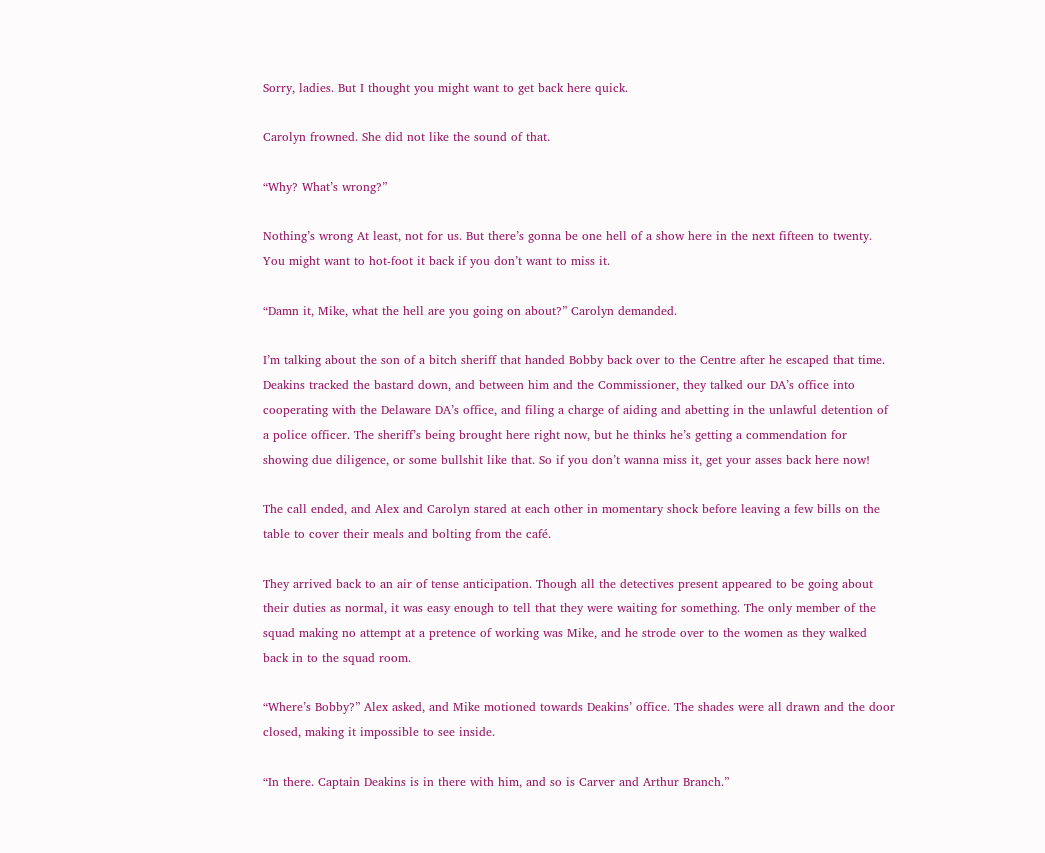Sorry, ladies. But I thought you might want to get back here quick.

Carolyn frowned. She did not like the sound of that.

“Why? What’s wrong?”

Nothing’s wrong At least, not for us. But there’s gonna be one hell of a show here in the next fifteen to twenty. You might want to hot-foot it back if you don’t want to miss it.

“Damn it, Mike, what the hell are you going on about?” Carolyn demanded.

I’m talking about the son of a bitch sheriff that handed Bobby back over to the Centre after he escaped that time. Deakins tracked the bastard down, and between him and the Commissioner, they talked our DA’s office into cooperating with the Delaware DA’s office, and filing a charge of aiding and abetting in the unlawful detention of a police officer. The sheriff’s being brought here right now, but he thinks he’s getting a commendation for showing due diligence, or some bullshit like that. So if you don’t wanna miss it, get your asses back here now!

The call ended, and Alex and Carolyn stared at each other in momentary shock before leaving a few bills on the table to cover their meals and bolting from the café.

They arrived back to an air of tense anticipation. Though all the detectives present appeared to be going about their duties as normal, it was easy enough to tell that they were waiting for something. The only member of the squad making no attempt at a pretence of working was Mike, and he strode over to the women as they walked back in to the squad room.

“Where’s Bobby?” Alex asked, and Mike motioned towards Deakins’ office. The shades were all drawn and the door closed, making it impossible to see inside.

“In there. Captain Deakins is in there with him, and so is Carver and Arthur Branch.”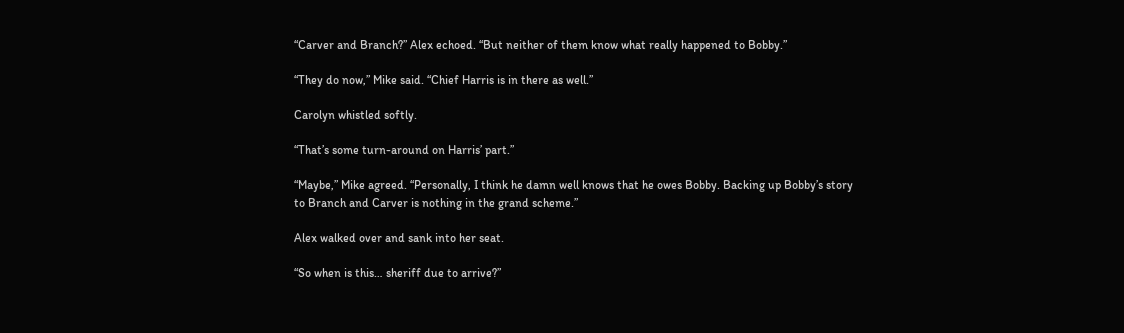“Carver and Branch?” Alex echoed. “But neither of them know what really happened to Bobby.”

“They do now,” Mike said. “Chief Harris is in there as well.”

Carolyn whistled softly.

“That’s some turn-around on Harris’ part.”

“Maybe,” Mike agreed. “Personally, I think he damn well knows that he owes Bobby. Backing up Bobby’s story to Branch and Carver is nothing in the grand scheme.”

Alex walked over and sank into her seat.

“So when is this… sheriff due to arrive?”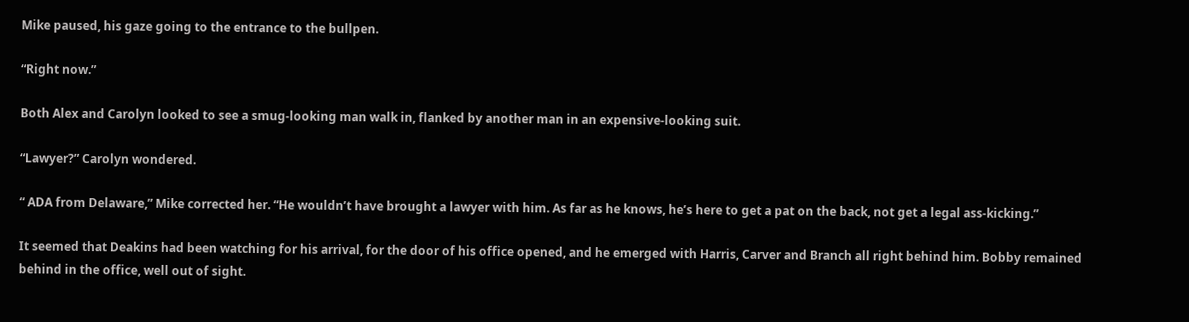Mike paused, his gaze going to the entrance to the bullpen.

“Right now.”

Both Alex and Carolyn looked to see a smug-looking man walk in, flanked by another man in an expensive-looking suit.

“Lawyer?” Carolyn wondered.

“ ADA from Delaware,” Mike corrected her. “He wouldn’t have brought a lawyer with him. As far as he knows, he’s here to get a pat on the back, not get a legal ass-kicking.”

It seemed that Deakins had been watching for his arrival, for the door of his office opened, and he emerged with Harris, Carver and Branch all right behind him. Bobby remained behind in the office, well out of sight.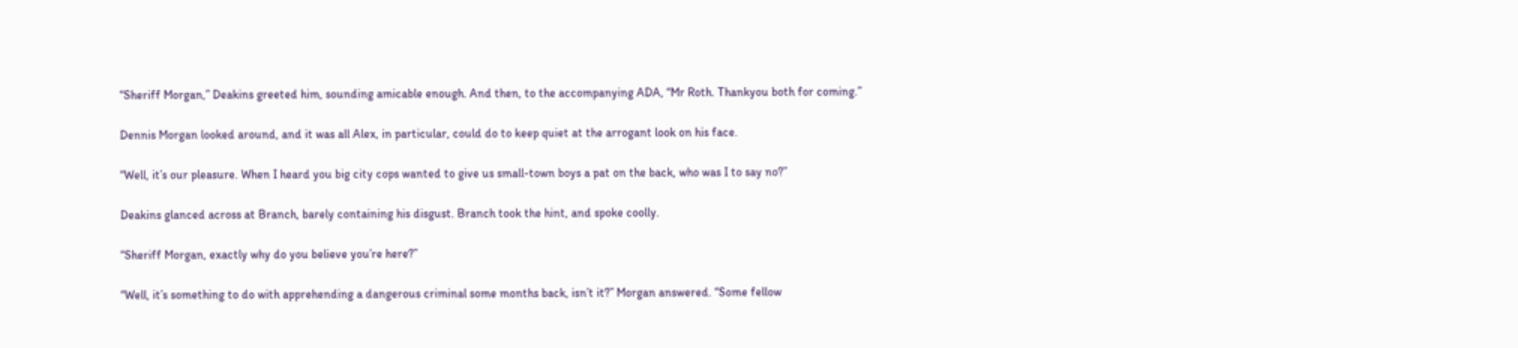“Sheriff Morgan,” Deakins greeted him, sounding amicable enough. And then, to the accompanying ADA, “Mr Roth. Thankyou both for coming.”

Dennis Morgan looked around, and it was all Alex, in particular, could do to keep quiet at the arrogant look on his face.

“Well, it’s our pleasure. When I heard you big city cops wanted to give us small-town boys a pat on the back, who was I to say no?”

Deakins glanced across at Branch, barely containing his disgust. Branch took the hint, and spoke coolly.

“Sheriff Morgan, exactly why do you believe you’re here?”

“Well, it’s something to do with apprehending a dangerous criminal some months back, isn’t it?” Morgan answered. “Some fellow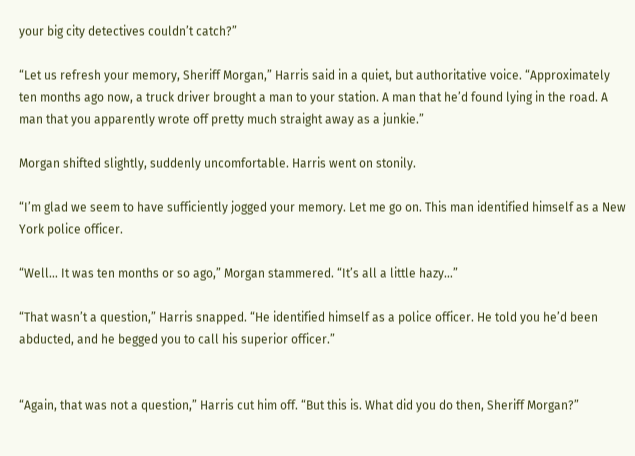your big city detectives couldn’t catch?”

“Let us refresh your memory, Sheriff Morgan,” Harris said in a quiet, but authoritative voice. “Approximately ten months ago now, a truck driver brought a man to your station. A man that he’d found lying in the road. A man that you apparently wrote off pretty much straight away as a junkie.”

Morgan shifted slightly, suddenly uncomfortable. Harris went on stonily.

“I’m glad we seem to have sufficiently jogged your memory. Let me go on. This man identified himself as a New York police officer.

“Well… It was ten months or so ago,” Morgan stammered. “It’s all a little hazy…”

“That wasn’t a question,” Harris snapped. “He identified himself as a police officer. He told you he’d been abducted, and he begged you to call his superior officer.”


“Again, that was not a question,” Harris cut him off. “But this is. What did you do then, Sheriff Morgan?”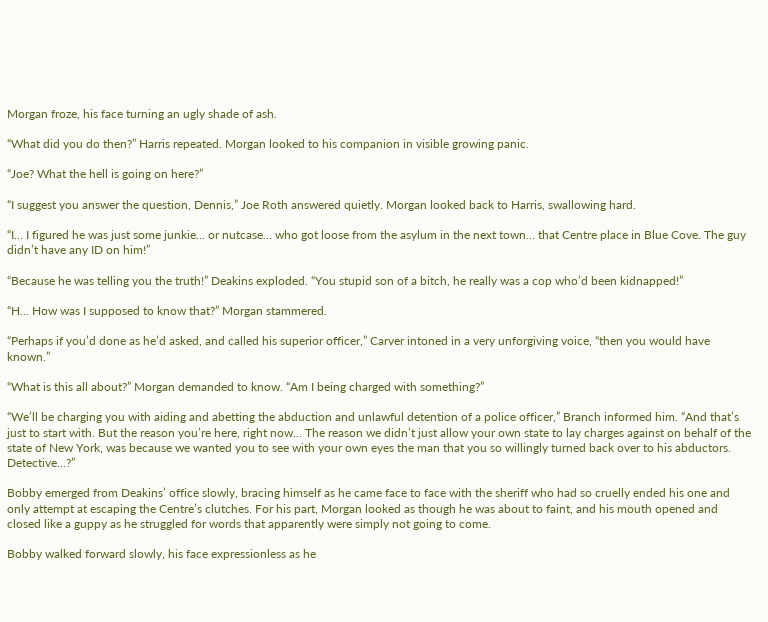Morgan froze, his face turning an ugly shade of ash.

“What did you do then?” Harris repeated. Morgan looked to his companion in visible growing panic.

“Joe? What the hell is going on here?”

“I suggest you answer the question, Dennis,” Joe Roth answered quietly. Morgan looked back to Harris, swallowing hard.

“I… I figured he was just some junkie… or nutcase… who got loose from the asylum in the next town… that Centre place in Blue Cove. The guy didn’t have any ID on him!”

“Because he was telling you the truth!” Deakins exploded. “You stupid son of a bitch, he really was a cop who’d been kidnapped!”

“H… How was I supposed to know that?” Morgan stammered.

“Perhaps if you’d done as he’d asked, and called his superior officer,” Carver intoned in a very unforgiving voice, “then you would have known.”

“What is this all about?” Morgan demanded to know. “Am I being charged with something?”

“We’ll be charging you with aiding and abetting the abduction and unlawful detention of a police officer,” Branch informed him. “And that’s just to start with. But the reason you’re here, right now… The reason we didn’t just allow your own state to lay charges against on behalf of the state of New York, was because we wanted you to see with your own eyes the man that you so willingly turned back over to his abductors. Detective…?”

Bobby emerged from Deakins’ office slowly, bracing himself as he came face to face with the sheriff who had so cruelly ended his one and only attempt at escaping the Centre’s clutches. For his part, Morgan looked as though he was about to faint, and his mouth opened and closed like a guppy as he struggled for words that apparently were simply not going to come.

Bobby walked forward slowly, his face expressionless as he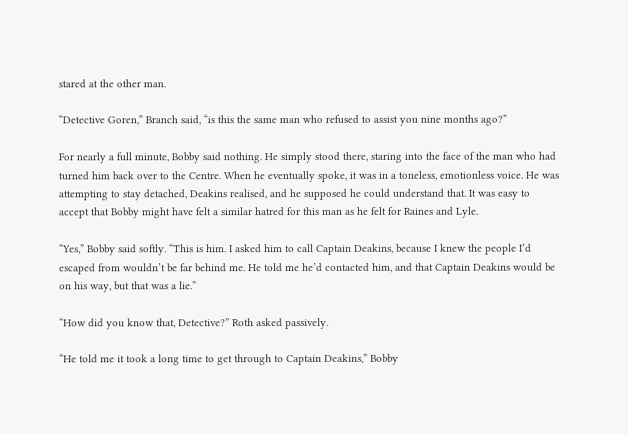stared at the other man.

“Detective Goren,” Branch said, “is this the same man who refused to assist you nine months ago?”

For nearly a full minute, Bobby said nothing. He simply stood there, staring into the face of the man who had turned him back over to the Centre. When he eventually spoke, it was in a toneless, emotionless voice. He was attempting to stay detached, Deakins realised, and he supposed he could understand that. It was easy to accept that Bobby might have felt a similar hatred for this man as he felt for Raines and Lyle.

“Yes,” Bobby said softly. “This is him. I asked him to call Captain Deakins, because I knew the people I’d escaped from wouldn’t be far behind me. He told me he’d contacted him, and that Captain Deakins would be on his way, but that was a lie.”

“How did you know that, Detective?” Roth asked passively.

“He told me it took a long time to get through to Captain Deakins,” Bobby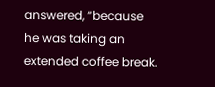answered, “because he was taking an extended coffee break.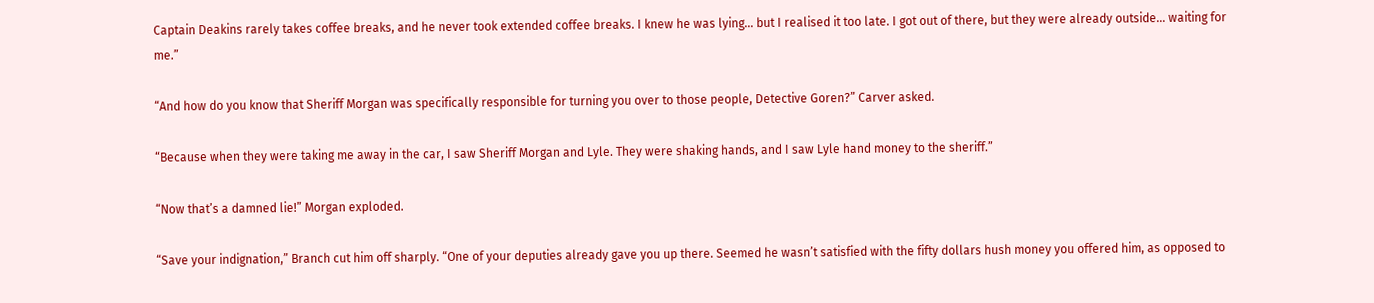Captain Deakins rarely takes coffee breaks, and he never took extended coffee breaks. I knew he was lying… but I realised it too late. I got out of there, but they were already outside… waiting for me.”

“And how do you know that Sheriff Morgan was specifically responsible for turning you over to those people, Detective Goren?” Carver asked.

“Because when they were taking me away in the car, I saw Sheriff Morgan and Lyle. They were shaking hands, and I saw Lyle hand money to the sheriff.”

“Now that’s a damned lie!” Morgan exploded.

“Save your indignation,” Branch cut him off sharply. “One of your deputies already gave you up there. Seemed he wasn’t satisfied with the fifty dollars hush money you offered him, as opposed to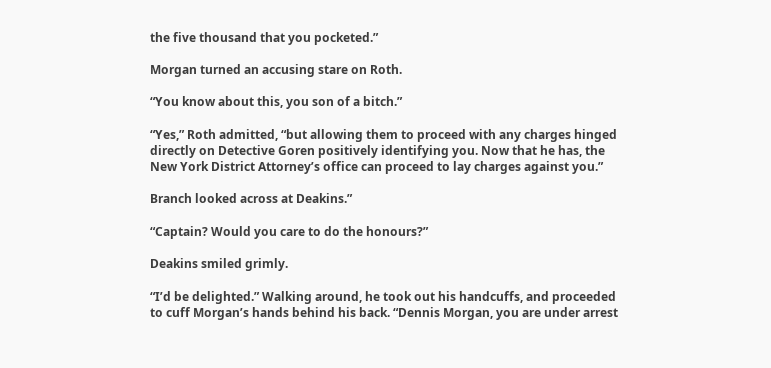the five thousand that you pocketed.”

Morgan turned an accusing stare on Roth.

“You know about this, you son of a bitch.”

“Yes,” Roth admitted, “but allowing them to proceed with any charges hinged directly on Detective Goren positively identifying you. Now that he has, the New York District Attorney’s office can proceed to lay charges against you.”

Branch looked across at Deakins.”

“Captain? Would you care to do the honours?”

Deakins smiled grimly.

“I’d be delighted.” Walking around, he took out his handcuffs, and proceeded to cuff Morgan’s hands behind his back. “Dennis Morgan, you are under arrest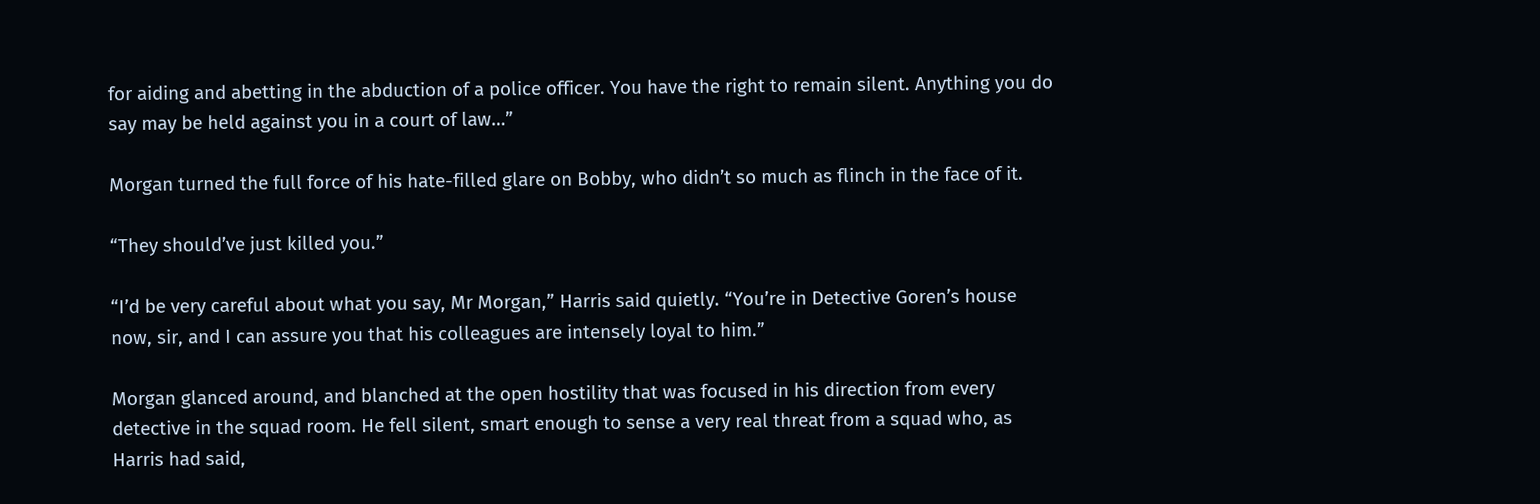for aiding and abetting in the abduction of a police officer. You have the right to remain silent. Anything you do say may be held against you in a court of law…”

Morgan turned the full force of his hate-filled glare on Bobby, who didn’t so much as flinch in the face of it.

“They should’ve just killed you.”

“I’d be very careful about what you say, Mr Morgan,” Harris said quietly. “You’re in Detective Goren’s house now, sir, and I can assure you that his colleagues are intensely loyal to him.”

Morgan glanced around, and blanched at the open hostility that was focused in his direction from every detective in the squad room. He fell silent, smart enough to sense a very real threat from a squad who, as Harris had said,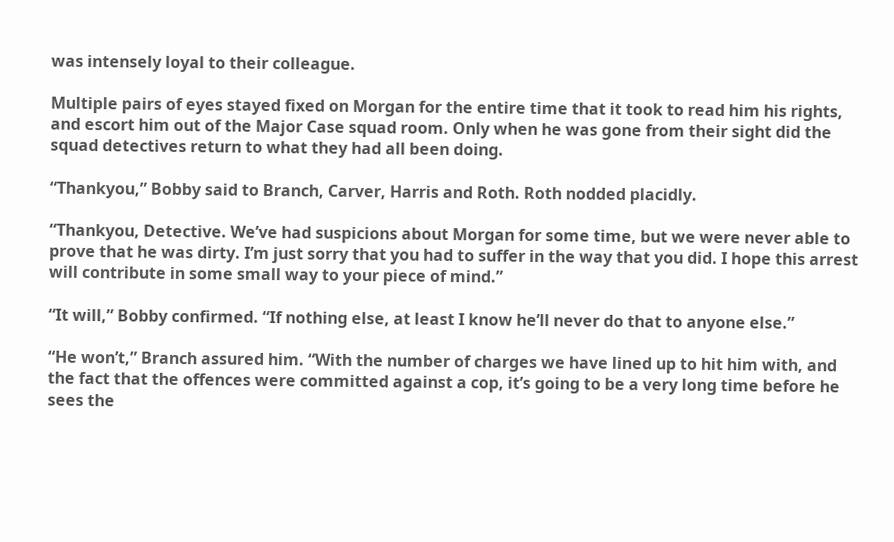was intensely loyal to their colleague.

Multiple pairs of eyes stayed fixed on Morgan for the entire time that it took to read him his rights, and escort him out of the Major Case squad room. Only when he was gone from their sight did the squad detectives return to what they had all been doing.

“Thankyou,” Bobby said to Branch, Carver, Harris and Roth. Roth nodded placidly.

“Thankyou, Detective. We’ve had suspicions about Morgan for some time, but we were never able to prove that he was dirty. I’m just sorry that you had to suffer in the way that you did. I hope this arrest will contribute in some small way to your piece of mind.”

“It will,” Bobby confirmed. “If nothing else, at least I know he’ll never do that to anyone else.”

“He won’t,” Branch assured him. “With the number of charges we have lined up to hit him with, and the fact that the offences were committed against a cop, it’s going to be a very long time before he sees the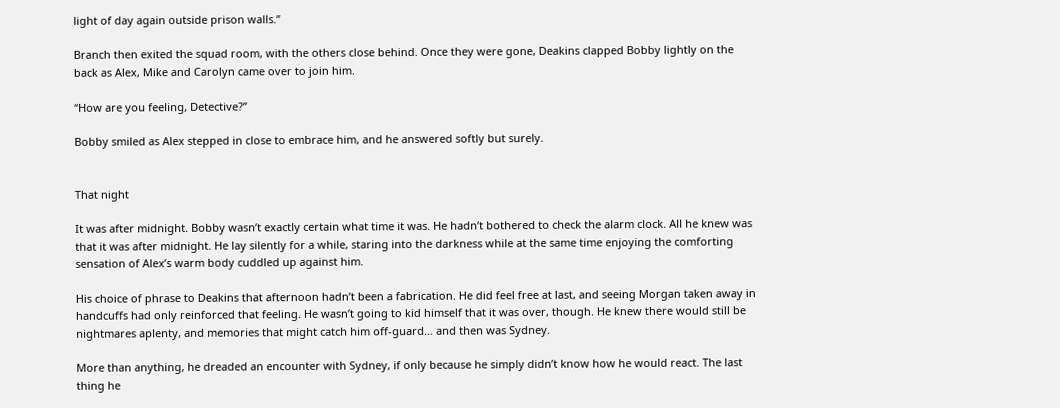light of day again outside prison walls.”

Branch then exited the squad room, with the others close behind. Once they were gone, Deakins clapped Bobby lightly on the back as Alex, Mike and Carolyn came over to join him.

“How are you feeling, Detective?”

Bobby smiled as Alex stepped in close to embrace him, and he answered softly but surely.


That night

It was after midnight. Bobby wasn’t exactly certain what time it was. He hadn’t bothered to check the alarm clock. All he knew was that it was after midnight. He lay silently for a while, staring into the darkness while at the same time enjoying the comforting sensation of Alex’s warm body cuddled up against him.

His choice of phrase to Deakins that afternoon hadn’t been a fabrication. He did feel free at last, and seeing Morgan taken away in handcuffs had only reinforced that feeling. He wasn’t going to kid himself that it was over, though. He knew there would still be nightmares aplenty, and memories that might catch him off-guard… and then was Sydney.

More than anything, he dreaded an encounter with Sydney, if only because he simply didn’t know how he would react. The last thing he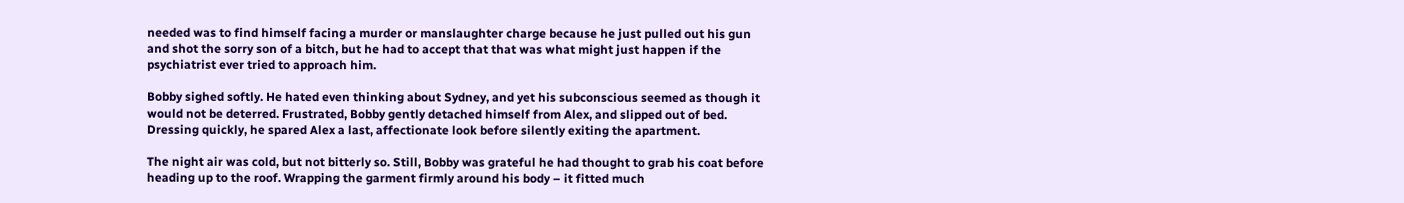needed was to find himself facing a murder or manslaughter charge because he just pulled out his gun and shot the sorry son of a bitch, but he had to accept that that was what might just happen if the psychiatrist ever tried to approach him.

Bobby sighed softly. He hated even thinking about Sydney, and yet his subconscious seemed as though it would not be deterred. Frustrated, Bobby gently detached himself from Alex, and slipped out of bed. Dressing quickly, he spared Alex a last, affectionate look before silently exiting the apartment.

The night air was cold, but not bitterly so. Still, Bobby was grateful he had thought to grab his coat before heading up to the roof. Wrapping the garment firmly around his body – it fitted much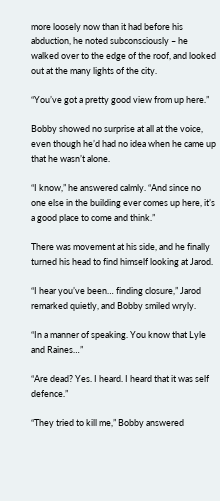more loosely now than it had before his abduction, he noted subconsciously – he walked over to the edge of the roof, and looked out at the many lights of the city.

“You’ve got a pretty good view from up here.”

Bobby showed no surprise at all at the voice, even though he’d had no idea when he came up that he wasn’t alone.

“I know,” he answered calmly. “And since no one else in the building ever comes up here, it’s a good place to come and think.”

There was movement at his side, and he finally turned his head to find himself looking at Jarod.

“I hear you’ve been… finding closure,” Jarod remarked quietly, and Bobby smiled wryly.

“In a manner of speaking. You know that Lyle and Raines…”

“Are dead? Yes. I heard. I heard that it was self defence.”

“They tried to kill me,” Bobby answered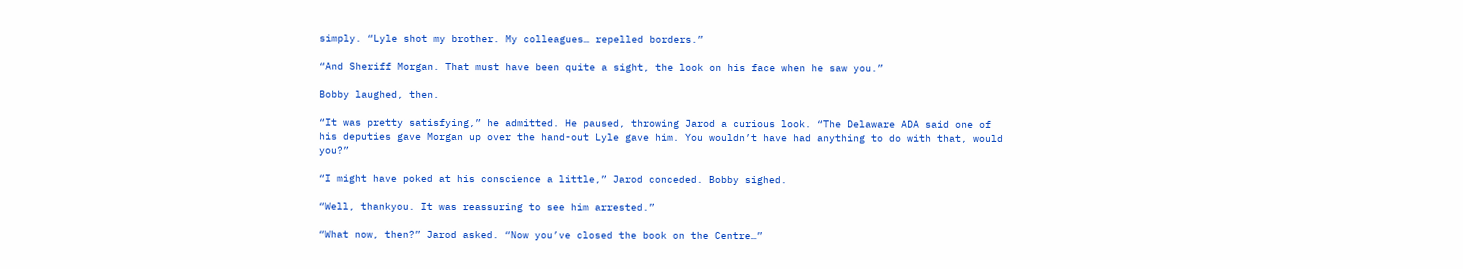simply. “Lyle shot my brother. My colleagues… repelled borders.”

“And Sheriff Morgan. That must have been quite a sight, the look on his face when he saw you.”

Bobby laughed, then.

“It was pretty satisfying,” he admitted. He paused, throwing Jarod a curious look. “The Delaware ADA said one of his deputies gave Morgan up over the hand-out Lyle gave him. You wouldn’t have had anything to do with that, would you?”

“I might have poked at his conscience a little,” Jarod conceded. Bobby sighed.

“Well, thankyou. It was reassuring to see him arrested.”

“What now, then?” Jarod asked. “Now you’ve closed the book on the Centre…”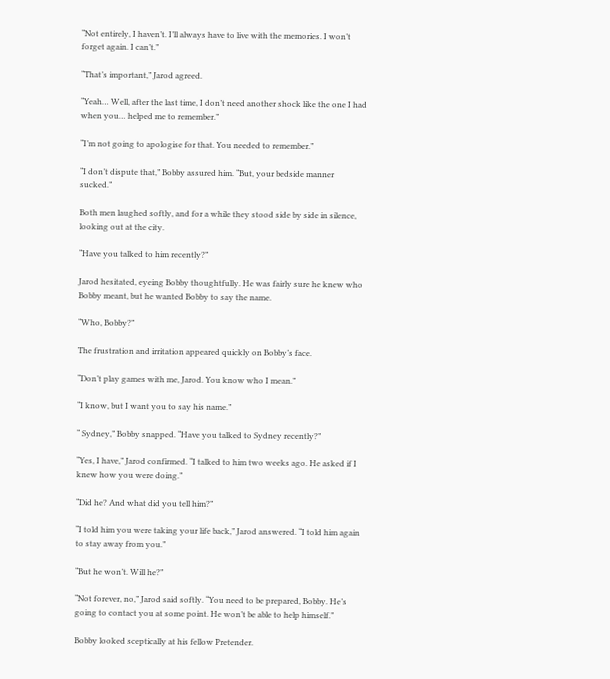“Not entirely, I haven’t. I’ll always have to live with the memories. I won’t forget again. I can’t.”

“That’s important,” Jarod agreed.

“Yeah… Well, after the last time, I don’t need another shock like the one I had when you… helped me to remember.”

“I’m not going to apologise for that. You needed to remember.”

“I don’t dispute that,” Bobby assured him. “But, your bedside manner sucked.”

Both men laughed softly, and for a while they stood side by side in silence, looking out at the city.

“Have you talked to him recently?”

Jarod hesitated, eyeing Bobby thoughtfully. He was fairly sure he knew who Bobby meant, but he wanted Bobby to say the name.

“Who, Bobby?”

The frustration and irritation appeared quickly on Bobby’s face.

“Don’t play games with me, Jarod. You know who I mean.”

“I know, but I want you to say his name.”

“ Sydney,” Bobby snapped. “Have you talked to Sydney recently?”

“Yes, I have,” Jarod confirmed. “I talked to him two weeks ago. He asked if I knew how you were doing.”

“Did he? And what did you tell him?”

“I told him you were taking your life back,” Jarod answered. “I told him again to stay away from you.”

“But he won’t. Will he?”

“Not forever, no,” Jarod said softly. “You need to be prepared, Bobby. He’s going to contact you at some point. He won’t be able to help himself.”

Bobby looked sceptically at his fellow Pretender.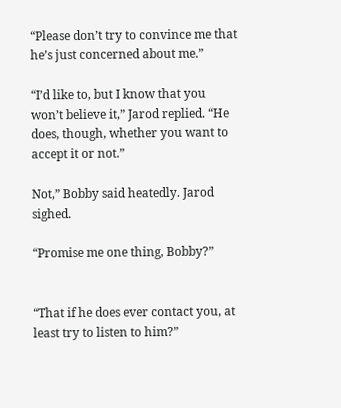“Please don’t try to convince me that he’s just concerned about me.”

“I’d like to, but I know that you won’t believe it,” Jarod replied. “He does, though, whether you want to accept it or not.”

Not,” Bobby said heatedly. Jarod sighed.

“Promise me one thing, Bobby?”


“That if he does ever contact you, at least try to listen to him?”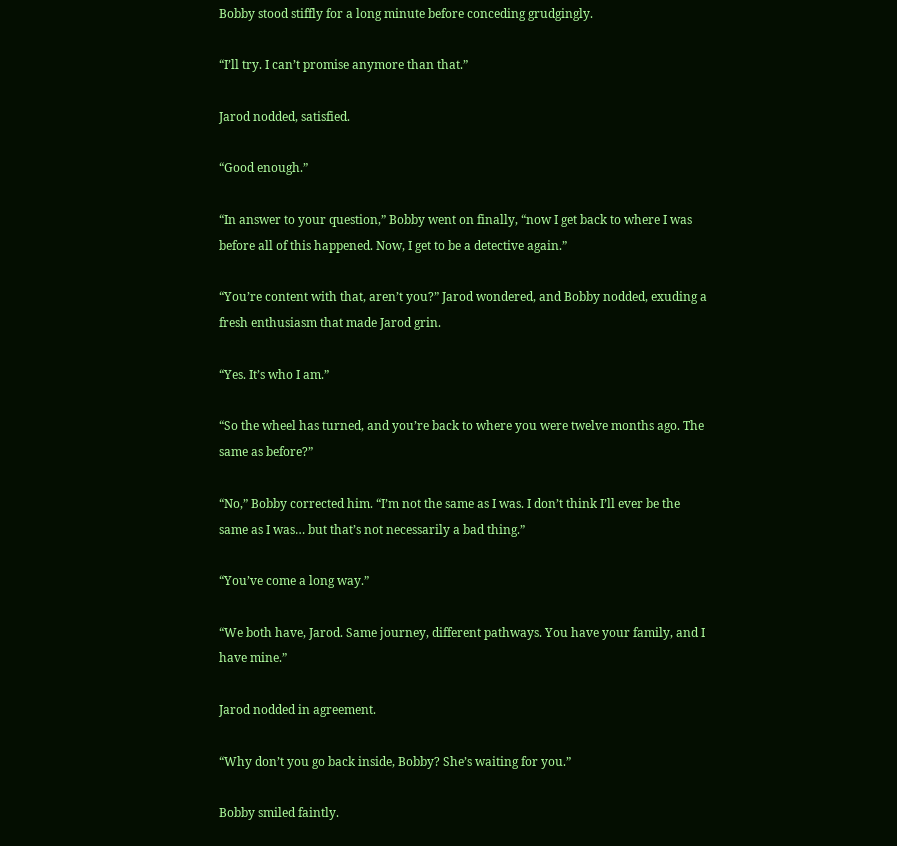Bobby stood stiffly for a long minute before conceding grudgingly.

“I’ll try. I can’t promise anymore than that.”

Jarod nodded, satisfied.

“Good enough.”

“In answer to your question,” Bobby went on finally, “now I get back to where I was before all of this happened. Now, I get to be a detective again.”

“You’re content with that, aren’t you?” Jarod wondered, and Bobby nodded, exuding a fresh enthusiasm that made Jarod grin.

“Yes. It’s who I am.”

“So the wheel has turned, and you’re back to where you were twelve months ago. The same as before?”

“No,” Bobby corrected him. “I’m not the same as I was. I don’t think I’ll ever be the same as I was… but that’s not necessarily a bad thing.”

“You’ve come a long way.”

“We both have, Jarod. Same journey, different pathways. You have your family, and I have mine.”

Jarod nodded in agreement.

“Why don’t you go back inside, Bobby? She’s waiting for you.”

Bobby smiled faintly.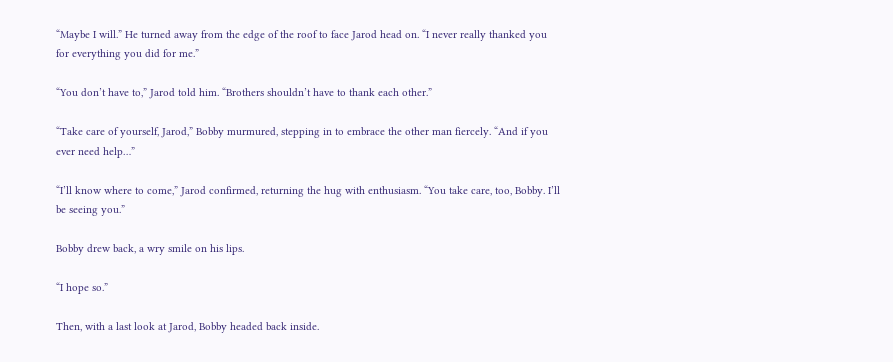“Maybe I will.” He turned away from the edge of the roof to face Jarod head on. “I never really thanked you for everything you did for me.”

“You don’t have to,” Jarod told him. “Brothers shouldn’t have to thank each other.”

“Take care of yourself, Jarod,” Bobby murmured, stepping in to embrace the other man fiercely. “And if you ever need help…”

“I’ll know where to come,” Jarod confirmed, returning the hug with enthusiasm. “You take care, too, Bobby. I’ll be seeing you.”

Bobby drew back, a wry smile on his lips.

“I hope so.”

Then, with a last look at Jarod, Bobby headed back inside.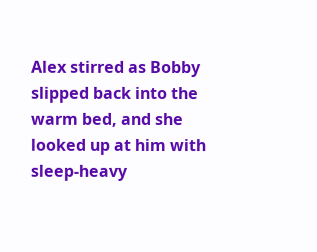Alex stirred as Bobby slipped back into the warm bed, and she looked up at him with sleep-heavy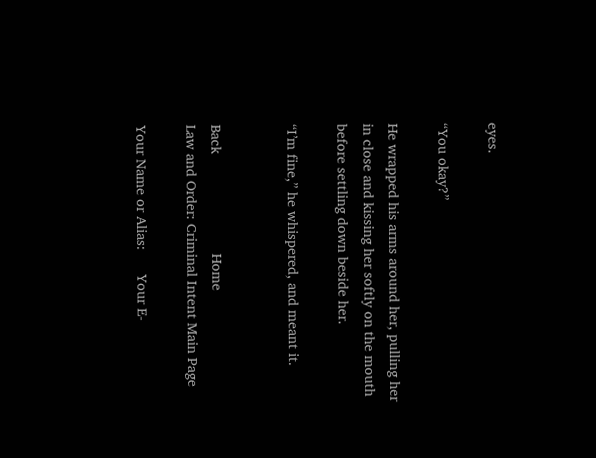eyes.

“You okay?”

He wrapped his arms around her, pulling her in close and kissing her softly on the mouth before settling down beside her.

“I’m fine,” he whispered, and meant it.


Back                         Home                              Law and Order: Criminal Intent Main Page

Your Name or Alias:      Your E-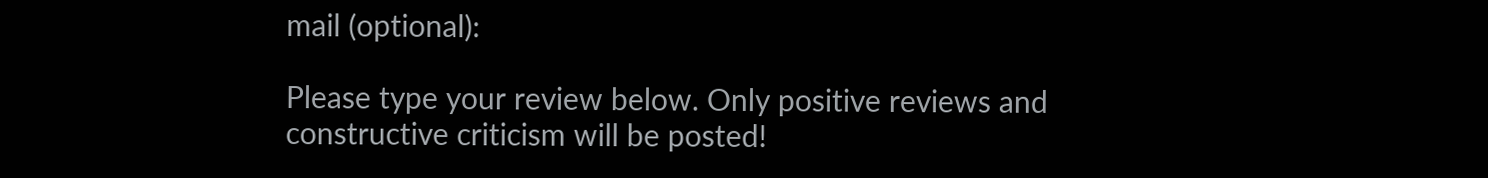mail (optional):

Please type your review below. Only positive reviews and constructive criticism will be posted!